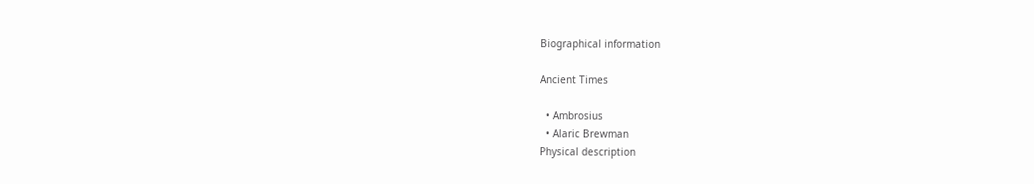Biographical information

Ancient Times

  • Ambrosius
  • Alaric Brewman
Physical description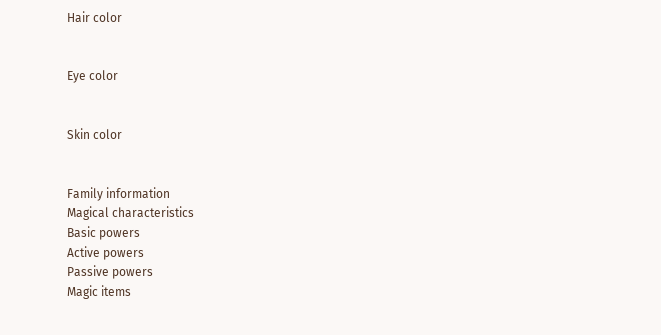Hair color


Eye color


Skin color


Family information
Magical characteristics
Basic powers
Active powers
Passive powers
Magic items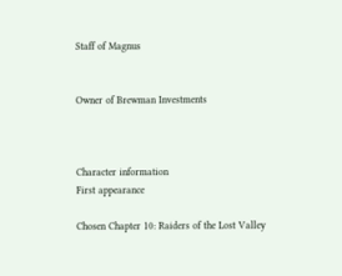Staff of Magnus


Owner of Brewman Investments



Character information
First appearance

Chosen Chapter 10: Raiders of the Lost Valley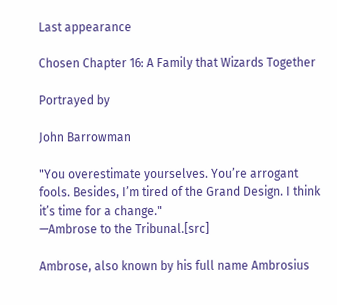Last appearance

Chosen Chapter 16: A Family that Wizards Together

Portrayed by

John Barrowman

"You overestimate yourselves. You’re arrogant fools. Besides, I’m tired of the Grand Design. I think it’s time for a change."
—Ambrose to the Tribunal.[src]

Ambrose, also known by his full name Ambrosius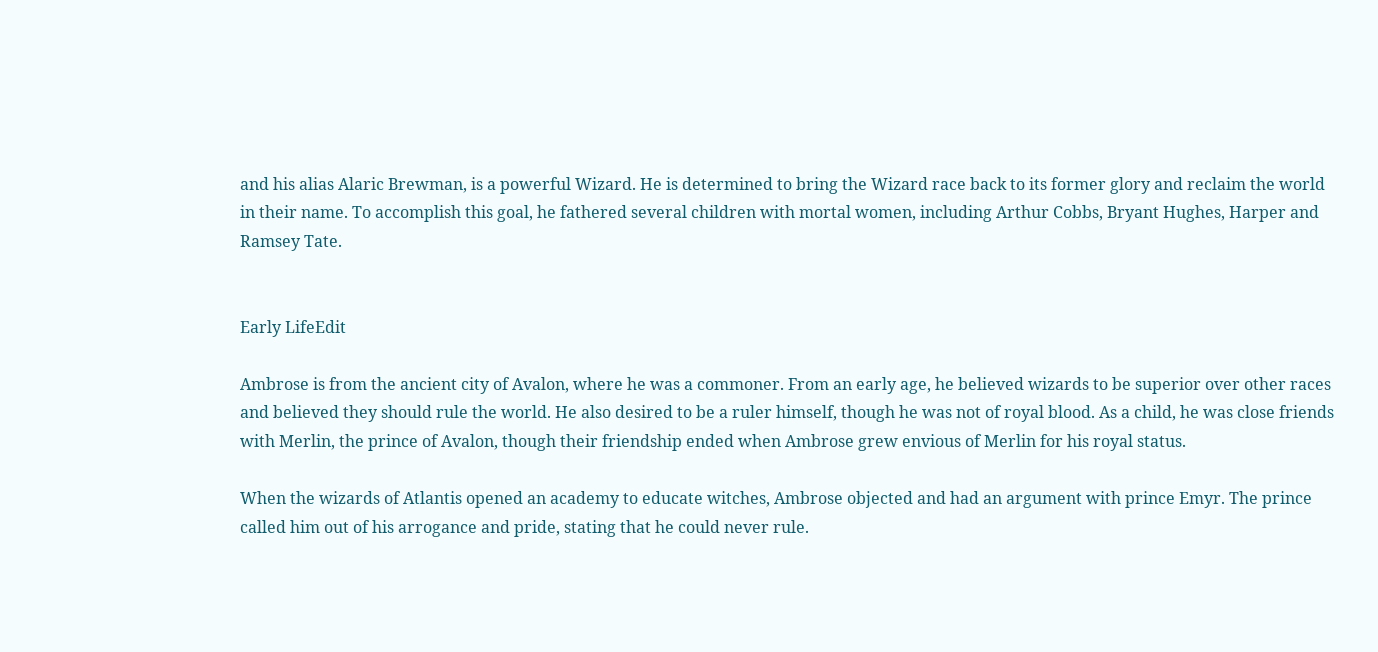and his alias Alaric Brewman, is a powerful Wizard. He is determined to bring the Wizard race back to its former glory and reclaim the world in their name. To accomplish this goal, he fathered several children with mortal women, including Arthur Cobbs, Bryant Hughes, Harper and Ramsey Tate.


Early LifeEdit

Ambrose is from the ancient city of Avalon, where he was a commoner. From an early age, he believed wizards to be superior over other races and believed they should rule the world. He also desired to be a ruler himself, though he was not of royal blood. As a child, he was close friends with Merlin, the prince of Avalon, though their friendship ended when Ambrose grew envious of Merlin for his royal status.

When the wizards of Atlantis opened an academy to educate witches, Ambrose objected and had an argument with prince Emyr. The prince called him out of his arrogance and pride, stating that he could never rule.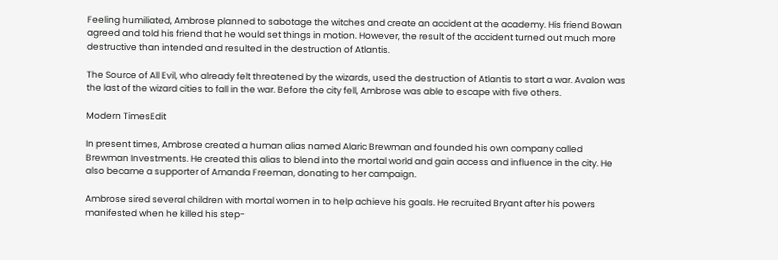Feeling humiliated, Ambrose planned to sabotage the witches and create an accident at the academy. His friend Bowan agreed and told his friend that he would set things in motion. However, the result of the accident turned out much more destructive than intended and resulted in the destruction of Atlantis.

The Source of All Evil, who already felt threatened by the wizards, used the destruction of Atlantis to start a war. Avalon was the last of the wizard cities to fall in the war. Before the city fell, Ambrose was able to escape with five others.

Modern TimesEdit

In present times, Ambrose created a human alias named Alaric Brewman and founded his own company called Brewman Investments. He created this alias to blend into the mortal world and gain access and influence in the city. He also became a supporter of Amanda Freeman, donating to her campaign.

Ambrose sired several children with mortal women in to help achieve his goals. He recruited Bryant after his powers manifested when he killed his step-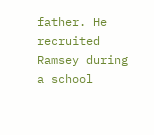father. He recruited Ramsey during a school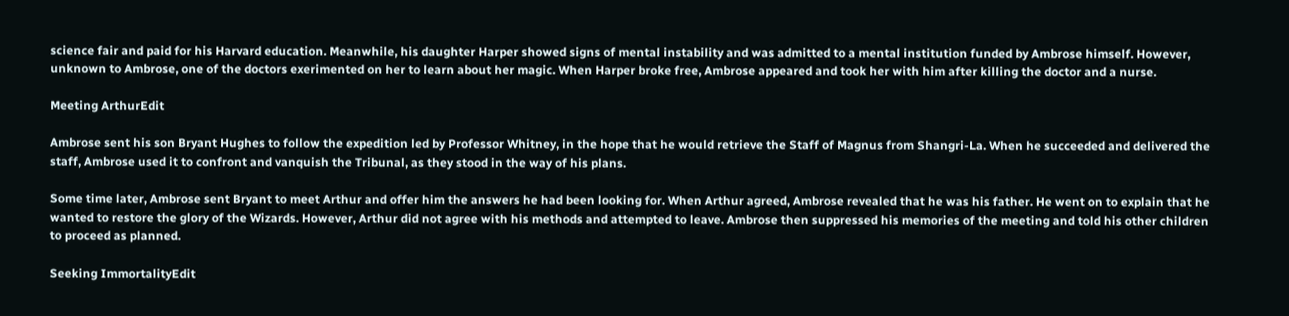science fair and paid for his Harvard education. Meanwhile, his daughter Harper showed signs of mental instability and was admitted to a mental institution funded by Ambrose himself. However, unknown to Ambrose, one of the doctors exerimented on her to learn about her magic. When Harper broke free, Ambrose appeared and took her with him after killing the doctor and a nurse.

Meeting ArthurEdit

Ambrose sent his son Bryant Hughes to follow the expedition led by Professor Whitney, in the hope that he would retrieve the Staff of Magnus from Shangri-La. When he succeeded and delivered the staff, Ambrose used it to confront and vanquish the Tribunal, as they stood in the way of his plans.

Some time later, Ambrose sent Bryant to meet Arthur and offer him the answers he had been looking for. When Arthur agreed, Ambrose revealed that he was his father. He went on to explain that he wanted to restore the glory of the Wizards. However, Arthur did not agree with his methods and attempted to leave. Ambrose then suppressed his memories of the meeting and told his other children to proceed as planned.

Seeking ImmortalityEdit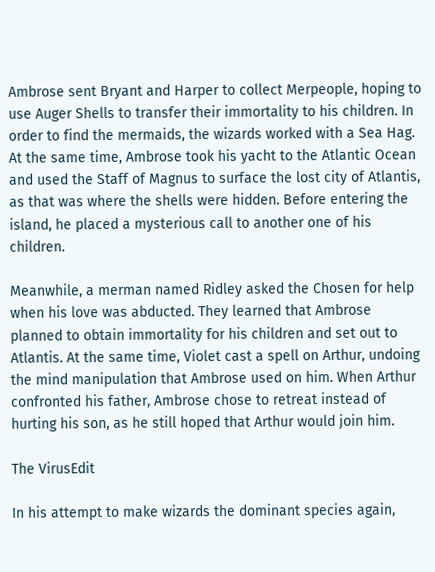Ambrose sent Bryant and Harper to collect Merpeople, hoping to use Auger Shells to transfer their immortality to his children. In order to find the mermaids, the wizards worked with a Sea Hag. At the same time, Ambrose took his yacht to the Atlantic Ocean and used the Staff of Magnus to surface the lost city of Atlantis, as that was where the shells were hidden. Before entering the island, he placed a mysterious call to another one of his children.

Meanwhile, a merman named Ridley asked the Chosen for help when his love was abducted. They learned that Ambrose planned to obtain immortality for his children and set out to Atlantis. At the same time, Violet cast a spell on Arthur, undoing the mind manipulation that Ambrose used on him. When Arthur confronted his father, Ambrose chose to retreat instead of hurting his son, as he still hoped that Arthur would join him.

The VirusEdit

In his attempt to make wizards the dominant species again,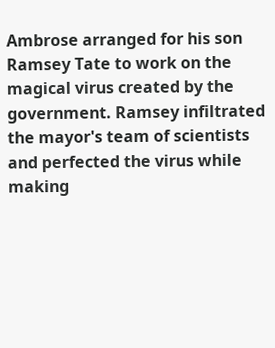Ambrose arranged for his son Ramsey Tate to work on the magical virus created by the government. Ramsey infiltrated the mayor's team of scientists and perfected the virus while making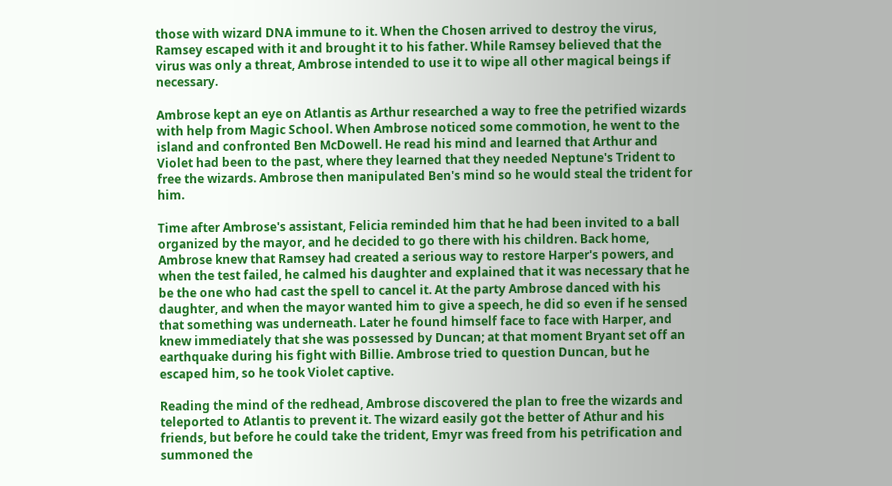those with wizard DNA immune to it. When the Chosen arrived to destroy the virus, Ramsey escaped with it and brought it to his father. While Ramsey believed that the virus was only a threat, Ambrose intended to use it to wipe all other magical beings if necessary.

Ambrose kept an eye on Atlantis as Arthur researched a way to free the petrified wizards with help from Magic School. When Ambrose noticed some commotion, he went to the island and confronted Ben McDowell. He read his mind and learned that Arthur and Violet had been to the past, where they learned that they needed Neptune's Trident to free the wizards. Ambrose then manipulated Ben's mind so he would steal the trident for him.

Time after Ambrose's assistant, Felicia reminded him that he had been invited to a ball organized by the mayor, and he decided to go there with his children. Back home, Ambrose knew that Ramsey had created a serious way to restore Harper's powers, and when the test failed, he calmed his daughter and explained that it was necessary that he be the one who had cast the spell to cancel it. At the party Ambrose danced with his daughter, and when the mayor wanted him to give a speech, he did so even if he sensed that something was underneath. Later he found himself face to face with Harper, and knew immediately that she was possessed by Duncan; at that moment Bryant set off an earthquake during his fight with Billie. Ambrose tried to question Duncan, but he escaped him, so he took Violet captive.

Reading the mind of the redhead, Ambrose discovered the plan to free the wizards and teleported to Atlantis to prevent it. The wizard easily got the better of Athur and his friends, but before he could take the trident, Emyr was freed from his petrification and summoned the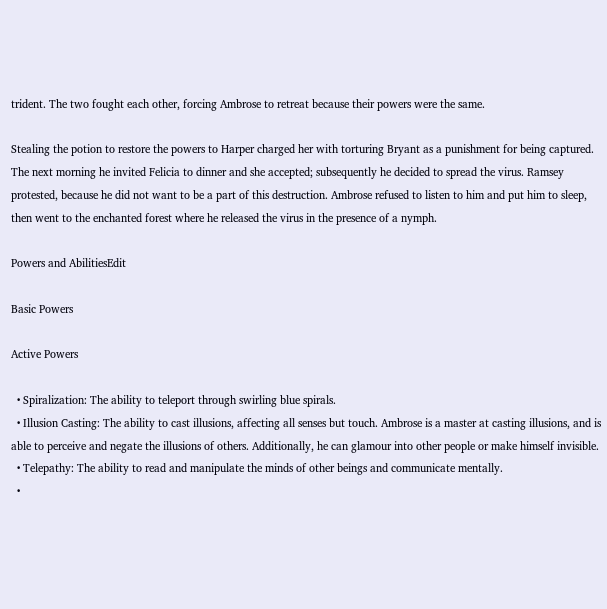trident. The two fought each other, forcing Ambrose to retreat because their powers were the same.

Stealing the potion to restore the powers to Harper charged her with torturing Bryant as a punishment for being captured. The next morning he invited Felicia to dinner and she accepted; subsequently he decided to spread the virus. Ramsey protested, because he did not want to be a part of this destruction. Ambrose refused to listen to him and put him to sleep, then went to the enchanted forest where he released the virus in the presence of a nymph.

Powers and AbilitiesEdit

Basic Powers

Active Powers

  • Spiralization: The ability to teleport through swirling blue spirals.
  • Illusion Casting: The ability to cast illusions, affecting all senses but touch. Ambrose is a master at casting illusions, and is able to perceive and negate the illusions of others. Additionally, he can glamour into other people or make himself invisible.
  • Telepathy: The ability to read and manipulate the minds of other beings and communicate mentally.
  •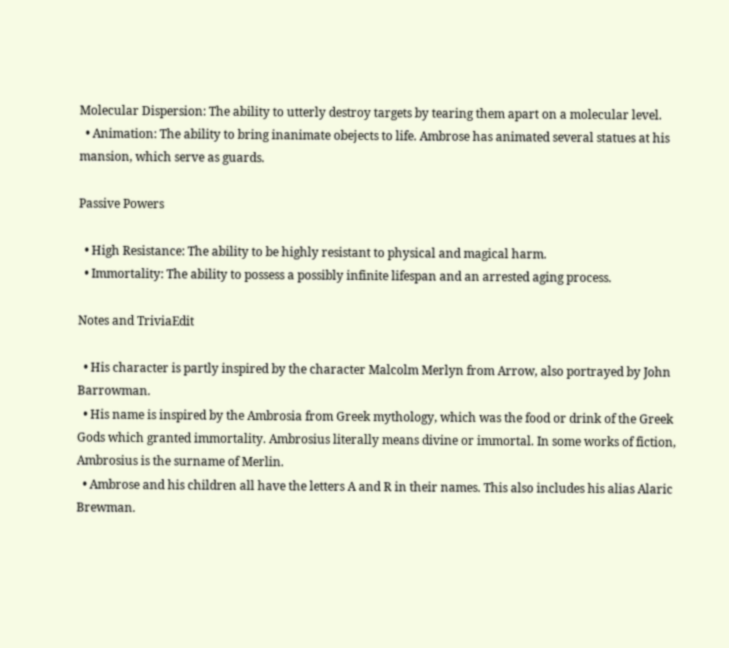Molecular Dispersion: The ability to utterly destroy targets by tearing them apart on a molecular level.
  • Animation: The ability to bring inanimate obejects to life. Ambrose has animated several statues at his mansion, which serve as guards.

Passive Powers

  • High Resistance: The ability to be highly resistant to physical and magical harm.
  • Immortality: The ability to possess a possibly infinite lifespan and an arrested aging process.

Notes and TriviaEdit

  • His character is partly inspired by the character Malcolm Merlyn from Arrow, also portrayed by John Barrowman.
  • His name is inspired by the Ambrosia from Greek mythology, which was the food or drink of the Greek Gods which granted immortality. Ambrosius literally means divine or immortal. In some works of fiction, Ambrosius is the surname of Merlin.
  • Ambrose and his children all have the letters A and R in their names. This also includes his alias Alaric Brewman.